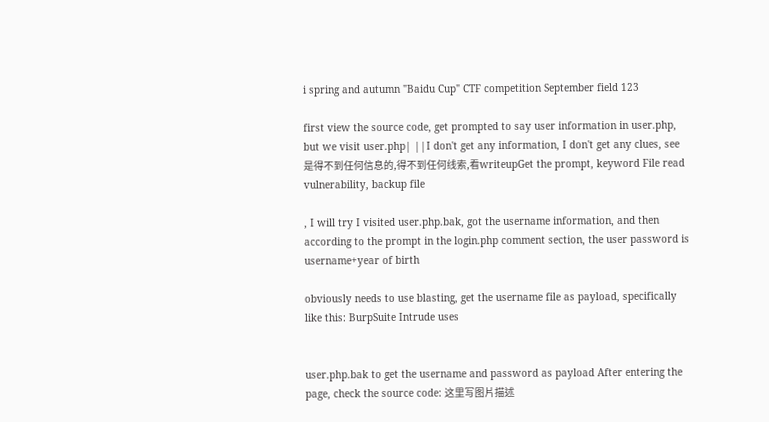i spring and autumn "Baidu Cup" CTF competition September field 123

first view the source code, get prompted to say user information in user.php, but we visit user.php| ||I don't get any information, I don't get any clues, see 是得不到任何信息的,得不到任何线索,看writeupGet the prompt, keyword File read vulnerability, backup file

, I will try I visited user.php.bak, got the username information, and then according to the prompt in the login.php comment section, the user password is username+year of birth

obviously needs to use blasting, get the username file as payload, specifically like this: BurpSuite Intrude uses


user.php.bak to get the username and password as payload After entering the page, check the source code: 这里写图片描述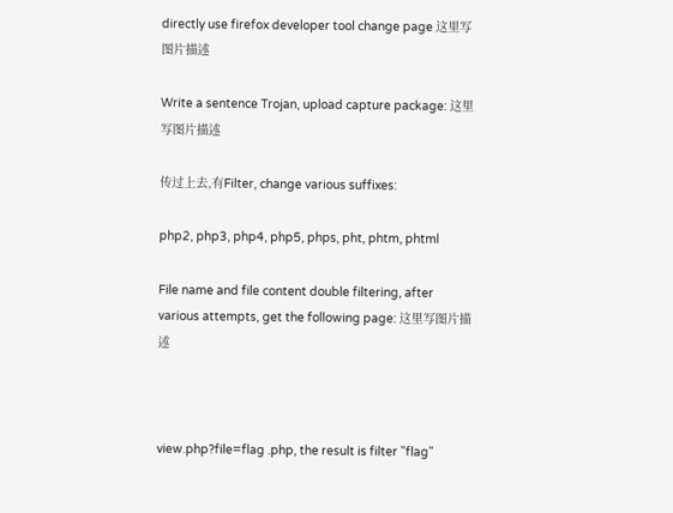directly use firefox developer tool change page 这里写图片描述

Write a sentence Trojan, upload capture package: 这里写图片描述

传过上去,有Filter, change various suffixes:

php2, php3, php4, php5, phps, pht, phtm, phtml

File name and file content double filtering, after various attempts, get the following page: 这里写图片描述



view.php?file=flag .php, the result is filter "flag"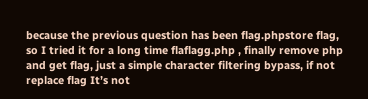because the previous question has been flag.phpstore flag, so I tried it for a long time flaflagg.php , finally remove php and get flag, just a simple character filtering bypass, if not replace flag It’s not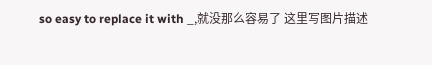so easy to replace it with _,就没那么容易了 这里写图片描述